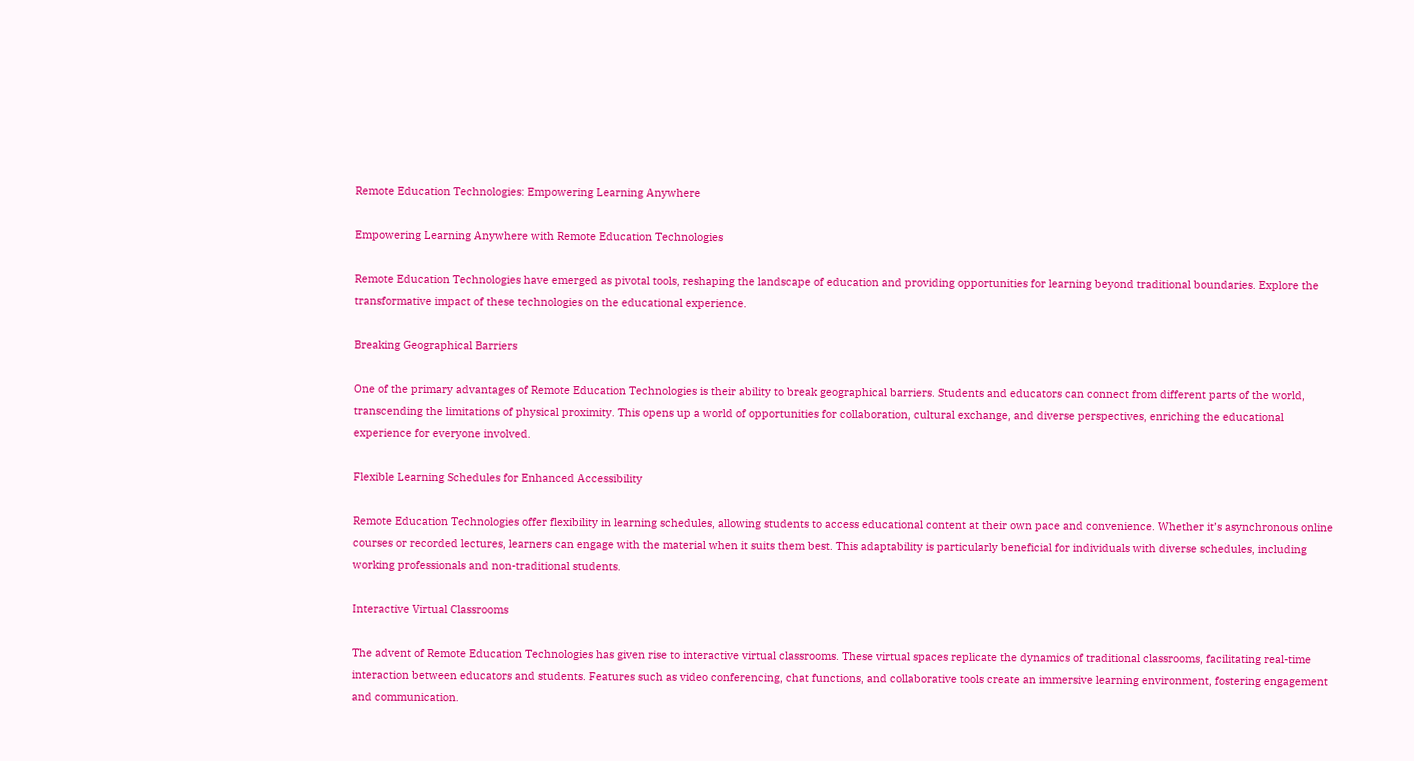Remote Education Technologies: Empowering Learning Anywhere

Empowering Learning Anywhere with Remote Education Technologies

Remote Education Technologies have emerged as pivotal tools, reshaping the landscape of education and providing opportunities for learning beyond traditional boundaries. Explore the transformative impact of these technologies on the educational experience.

Breaking Geographical Barriers

One of the primary advantages of Remote Education Technologies is their ability to break geographical barriers. Students and educators can connect from different parts of the world, transcending the limitations of physical proximity. This opens up a world of opportunities for collaboration, cultural exchange, and diverse perspectives, enriching the educational experience for everyone involved.

Flexible Learning Schedules for Enhanced Accessibility

Remote Education Technologies offer flexibility in learning schedules, allowing students to access educational content at their own pace and convenience. Whether it’s asynchronous online courses or recorded lectures, learners can engage with the material when it suits them best. This adaptability is particularly beneficial for individuals with diverse schedules, including working professionals and non-traditional students.

Interactive Virtual Classrooms

The advent of Remote Education Technologies has given rise to interactive virtual classrooms. These virtual spaces replicate the dynamics of traditional classrooms, facilitating real-time interaction between educators and students. Features such as video conferencing, chat functions, and collaborative tools create an immersive learning environment, fostering engagement and communication.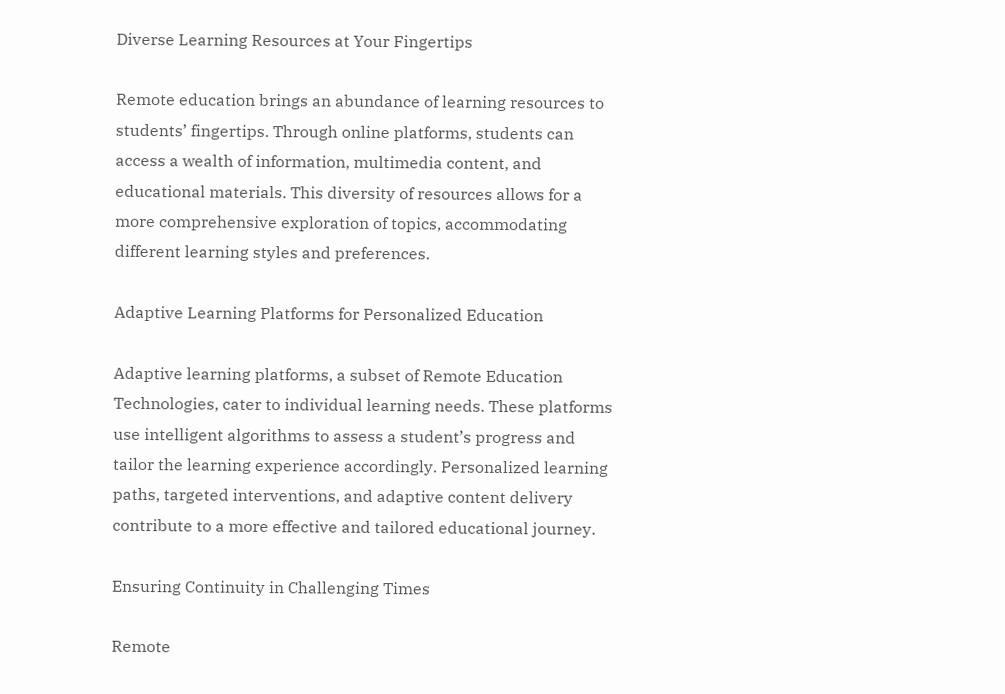Diverse Learning Resources at Your Fingertips

Remote education brings an abundance of learning resources to students’ fingertips. Through online platforms, students can access a wealth of information, multimedia content, and educational materials. This diversity of resources allows for a more comprehensive exploration of topics, accommodating different learning styles and preferences.

Adaptive Learning Platforms for Personalized Education

Adaptive learning platforms, a subset of Remote Education Technologies, cater to individual learning needs. These platforms use intelligent algorithms to assess a student’s progress and tailor the learning experience accordingly. Personalized learning paths, targeted interventions, and adaptive content delivery contribute to a more effective and tailored educational journey.

Ensuring Continuity in Challenging Times

Remote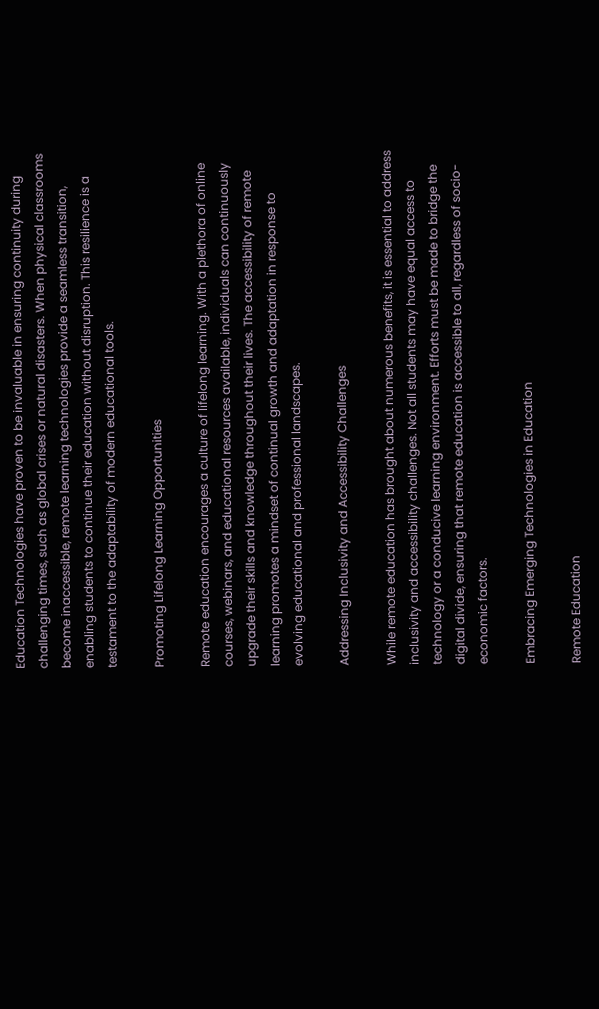Education Technologies have proven to be invaluable in ensuring continuity during challenging times, such as global crises or natural disasters. When physical classrooms become inaccessible, remote learning technologies provide a seamless transition, enabling students to continue their education without disruption. This resilience is a testament to the adaptability of modern educational tools.

Promoting Lifelong Learning Opportunities

Remote education encourages a culture of lifelong learning. With a plethora of online courses, webinars, and educational resources available, individuals can continuously upgrade their skills and knowledge throughout their lives. The accessibility of remote learning promotes a mindset of continual growth and adaptation in response to evolving educational and professional landscapes.

Addressing Inclusivity and Accessibility Challenges

While remote education has brought about numerous benefits, it is essential to address inclusivity and accessibility challenges. Not all students may have equal access to technology or a conducive learning environment. Efforts must be made to bridge the digital divide, ensuring that remote education is accessible to all, regardless of socio-economic factors.

Embracing Emerging Technologies in Education

Remote Education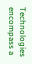Technologies encompass a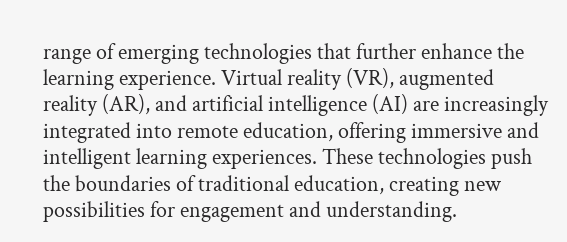range of emerging technologies that further enhance the learning experience. Virtual reality (VR), augmented reality (AR), and artificial intelligence (AI) are increasingly integrated into remote education, offering immersive and intelligent learning experiences. These technologies push the boundaries of traditional education, creating new possibilities for engagement and understanding.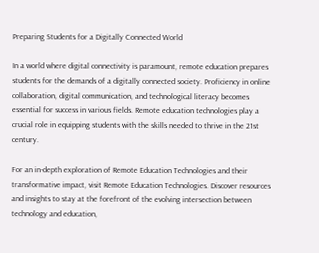Preparing Students for a Digitally Connected World

In a world where digital connectivity is paramount, remote education prepares students for the demands of a digitally connected society. Proficiency in online collaboration, digital communication, and technological literacy becomes essential for success in various fields. Remote education technologies play a crucial role in equipping students with the skills needed to thrive in the 21st century.

For an in-depth exploration of Remote Education Technologies and their transformative impact, visit Remote Education Technologies. Discover resources and insights to stay at the forefront of the evolving intersection between technology and education,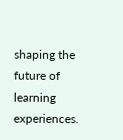shaping the future of learning experiences.